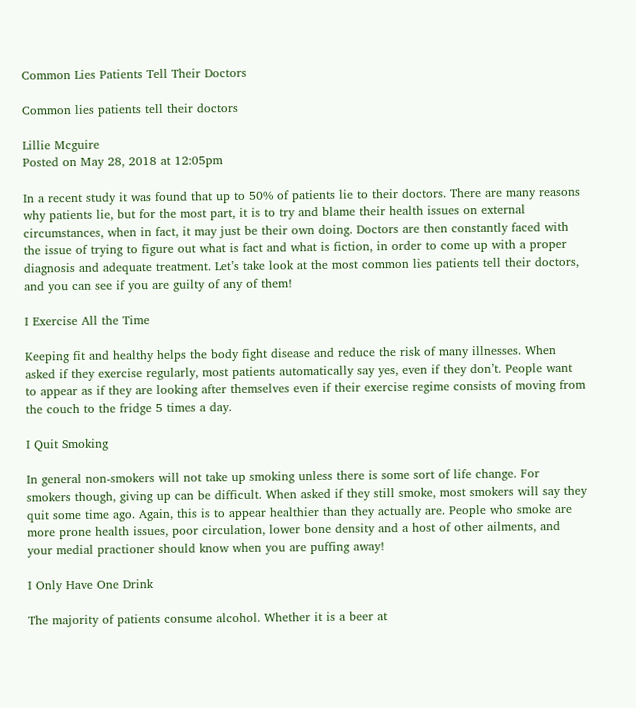Common Lies Patients Tell Their Doctors

Common lies patients tell their doctors

Lillie Mcguire
Posted on May 28, 2018 at 12:05pm

In a recent study it was found that up to 50% of patients lie to their doctors. There are many reasons why patients lie, but for the most part, it is to try and blame their health issues on external circumstances, when in fact, it may just be their own doing. Doctors are then constantly faced with the issue of trying to figure out what is fact and what is fiction, in order to come up with a proper diagnosis and adequate treatment. Let’s take look at the most common lies patients tell their doctors, and you can see if you are guilty of any of them!

I Exercise All the Time

Keeping fit and healthy helps the body fight disease and reduce the risk of many illnesses. When asked if they exercise regularly, most patients automatically say yes, even if they don’t. People want to appear as if they are looking after themselves even if their exercise regime consists of moving from the couch to the fridge 5 times a day.

I Quit Smoking

In general non-smokers will not take up smoking unless there is some sort of life change. For smokers though, giving up can be difficult. When asked if they still smoke, most smokers will say they quit some time ago. Again, this is to appear healthier than they actually are. People who smoke are more prone health issues, poor circulation, lower bone density and a host of other ailments, and your medial practioner should know when you are puffing away!

I Only Have One Drink

The majority of patients consume alcohol. Whether it is a beer at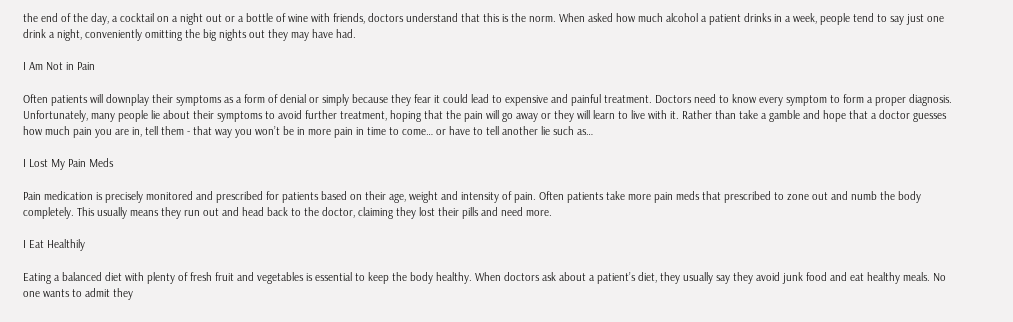the end of the day, a cocktail on a night out or a bottle of wine with friends, doctors understand that this is the norm. When asked how much alcohol a patient drinks in a week, people tend to say just one drink a night, conveniently omitting the big nights out they may have had.

I Am Not in Pain

Often patients will downplay their symptoms as a form of denial or simply because they fear it could lead to expensive and painful treatment. Doctors need to know every symptom to form a proper diagnosis. Unfortunately, many people lie about their symptoms to avoid further treatment, hoping that the pain will go away or they will learn to live with it. Rather than take a gamble and hope that a doctor guesses how much pain you are in, tell them - that way you won’t be in more pain in time to come… or have to tell another lie such as…

I Lost My Pain Meds

Pain medication is precisely monitored and prescribed for patients based on their age, weight and intensity of pain. Often patients take more pain meds that prescribed to zone out and numb the body completely. This usually means they run out and head back to the doctor, claiming they lost their pills and need more.

I Eat Healthily

Eating a balanced diet with plenty of fresh fruit and vegetables is essential to keep the body healthy. When doctors ask about a patient’s diet, they usually say they avoid junk food and eat healthy meals. No one wants to admit they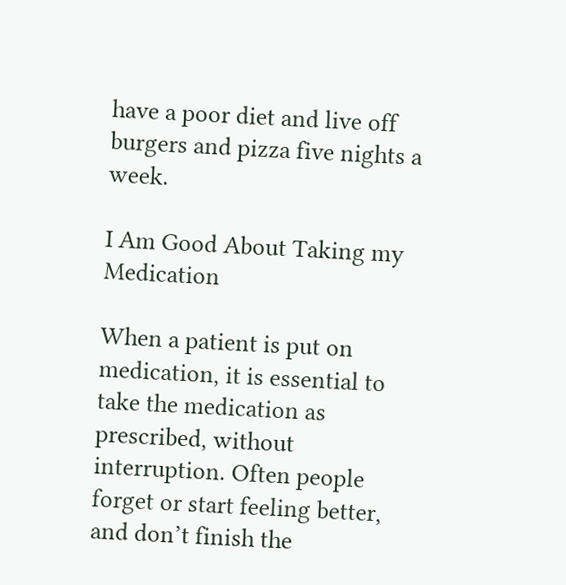have a poor diet and live off burgers and pizza five nights a week.

I Am Good About Taking my Medication

When a patient is put on medication, it is essential to take the medication as prescribed, without interruption. Often people forget or start feeling better, and don’t finish the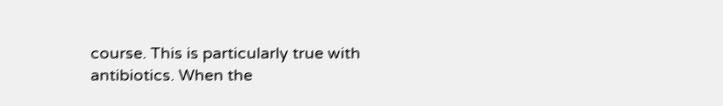course. This is particularly true with antibiotics. When the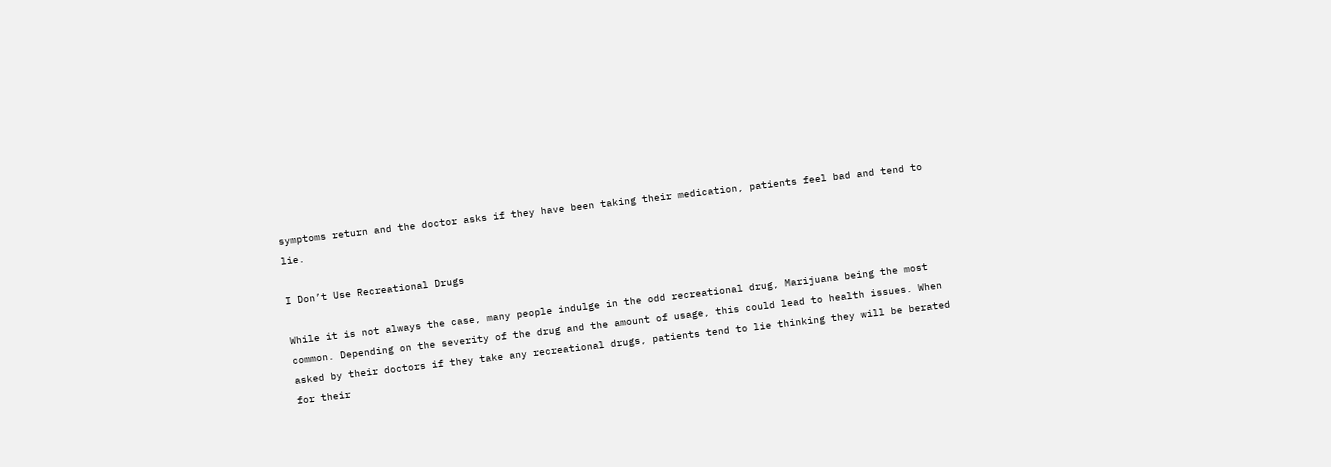symptoms return and the doctor asks if they have been taking their medication, patients feel bad and tend to lie.

I Don’t Use Recreational Drugs

While it is not always the case, many people indulge in the odd recreational drug, Marijuana being the most common. Depending on the severity of the drug and the amount of usage, this could lead to health issues. When asked by their doctors if they take any recreational drugs, patients tend to lie thinking they will be berated for their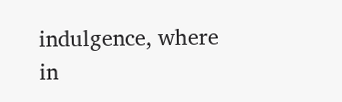indulgence, where in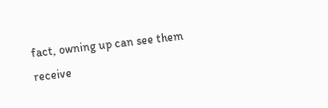fact, owning up can see them receive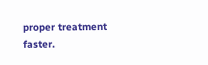proper treatment faster.